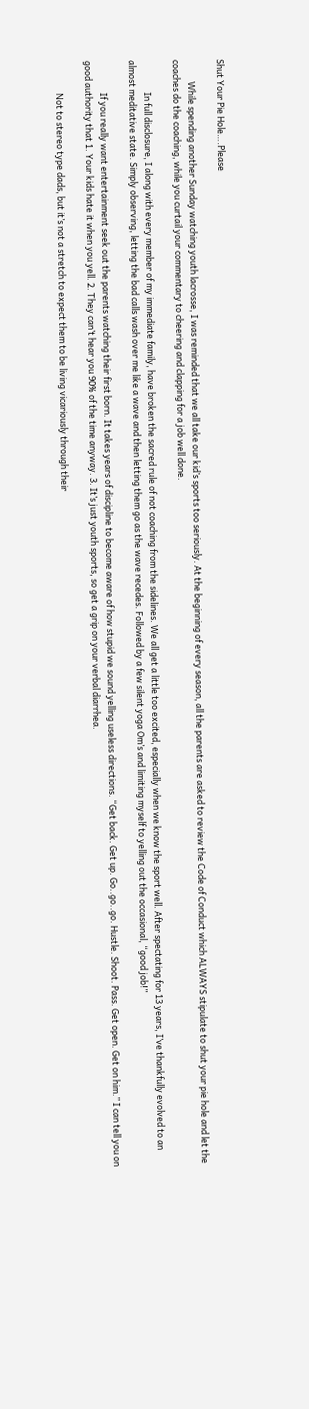Shut Your Pie Hole….Please

           While spending another Sunday watching youth lacrosse, I was reminded that we all take our kid’s sports too seriously. At the beginning of every season, all the parents are asked to review the Code of Conduct which ALWAYS stipulate to shut your pie hole and let the coaches do the coaching, while you curtail your commentary to cheering and clapping for a job well done.

                In full disclosure, I along with every member of my immediate family, have broken the sacred rule of not coaching from the sidelines. We all get a little too excited, especially when we know the sport well. After spectating for 13 years, I’ve thankfully evolved to an almost meditative state. Simply observing, letting the bad calls wash over me like a wave and then letting them go as the wave recedes. Followed by a few silent yoga Om’s and limiting myself to yelling out the occasional, “good job!”

                If you really want entertainment seek out the parents watching their first born. It takes years of discipline to become aware of how stupid we sound yelling useless directions. “Get back. Get up. Go..go..go. Hustle. Shoot. Pass. Get open. Get on him.” I can tell you on good authority that 1. Your kids hate it when you yell. 2. They can’t hear you 90% of the time anyway. 3. It’s just youth sports, so get a grip on your verbal diarrhea.

                Not to stereo type dads, but it’s not a stretch to expect them to be living vicariously through their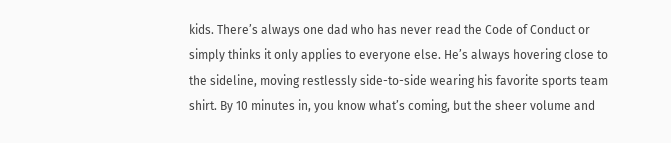kids. There’s always one dad who has never read the Code of Conduct or simply thinks it only applies to everyone else. He’s always hovering close to the sideline, moving restlessly side-to-side wearing his favorite sports team shirt. By 10 minutes in, you know what’s coming, but the sheer volume and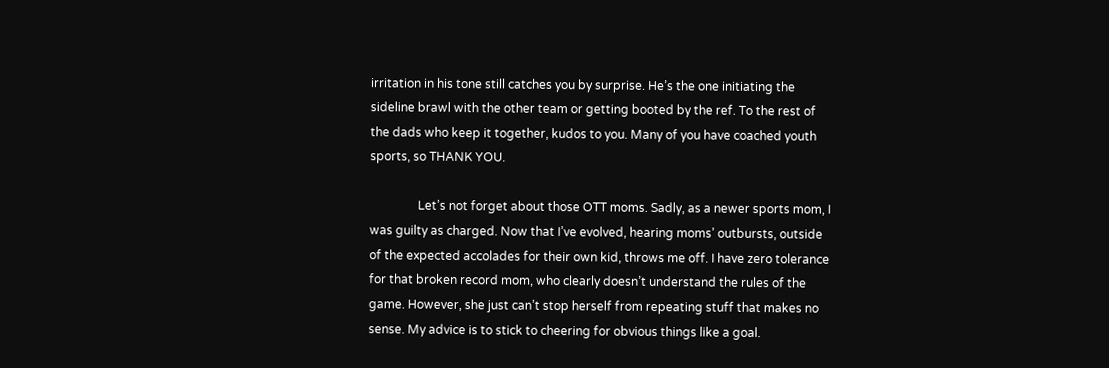irritation in his tone still catches you by surprise. He’s the one initiating the sideline brawl with the other team or getting booted by the ref. To the rest of the dads who keep it together, kudos to you. Many of you have coached youth sports, so THANK YOU.

                Let’s not forget about those OTT moms. Sadly, as a newer sports mom, I was guilty as charged. Now that I’ve evolved, hearing moms’ outbursts, outside of the expected accolades for their own kid, throws me off. I have zero tolerance for that broken record mom, who clearly doesn’t understand the rules of the game. However, she just can’t stop herself from repeating stuff that makes no sense. My advice is to stick to cheering for obvious things like a goal.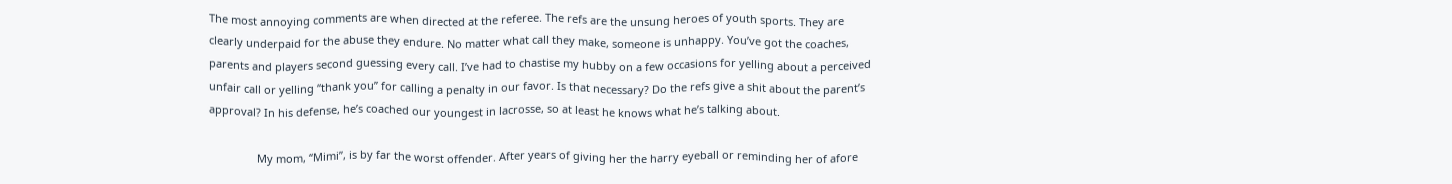The most annoying comments are when directed at the referee. The refs are the unsung heroes of youth sports. They are clearly underpaid for the abuse they endure. No matter what call they make, someone is unhappy. You’ve got the coaches, parents and players second guessing every call. I’ve had to chastise my hubby on a few occasions for yelling about a perceived unfair call or yelling “thank you” for calling a penalty in our favor. Is that necessary? Do the refs give a shit about the parent’s approval? In his defense, he’s coached our youngest in lacrosse, so at least he knows what he’s talking about.

                My mom, “Mimi”, is by far the worst offender. After years of giving her the harry eyeball or reminding her of afore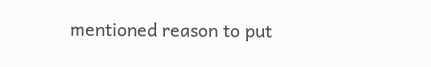mentioned reason to put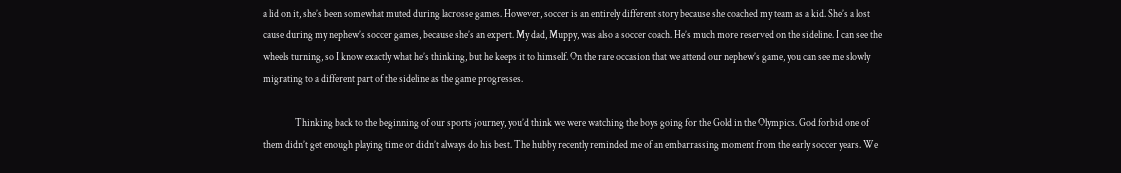a lid on it, she’s been somewhat muted during lacrosse games. However, soccer is an entirely different story because she coached my team as a kid. She’s a lost cause during my nephew’s soccer games, because she’s an expert. My dad, Muppy, was also a soccer coach. He’s much more reserved on the sideline. I can see the wheels turning, so I know exactly what he’s thinking, but he keeps it to himself. On the rare occasion that we attend our nephew’s game, you can see me slowly migrating to a different part of the sideline as the game progresses.

                Thinking back to the beginning of our sports journey, you’d think we were watching the boys going for the Gold in the Olympics. God forbid one of them didn’t get enough playing time or didn’t always do his best. The hubby recently reminded me of an embarrassing moment from the early soccer years. We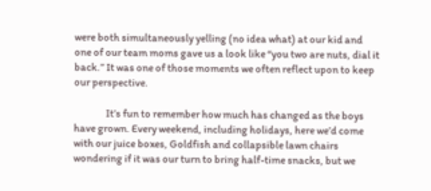were both simultaneously yelling (no idea what) at our kid and one of our team moms gave us a look like “you two are nuts, dial it back.” It was one of those moments we often reflect upon to keep our perspective.

                It’s fun to remember how much has changed as the boys have grown. Every weekend, including holidays, here we’d come with our juice boxes, Goldfish and collapsible lawn chairs wondering if it was our turn to bring half-time snacks, but we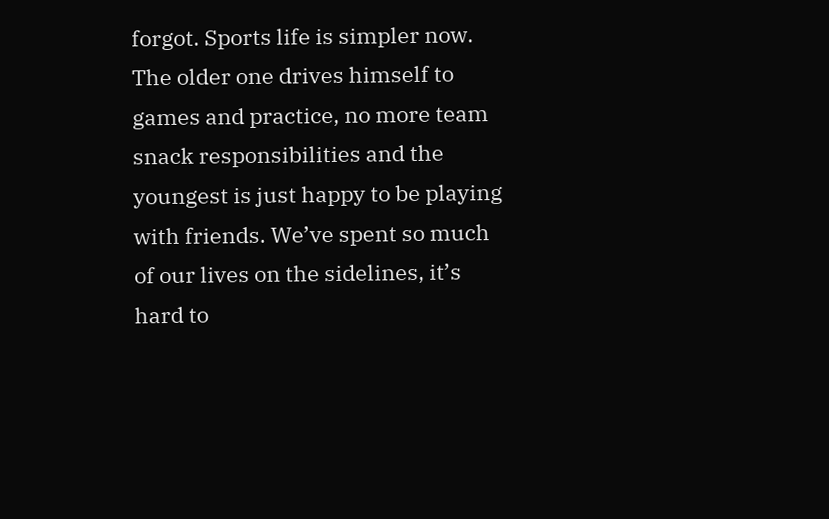forgot. Sports life is simpler now. The older one drives himself to games and practice, no more team snack responsibilities and the youngest is just happy to be playing with friends. We’ve spent so much of our lives on the sidelines, it’s hard to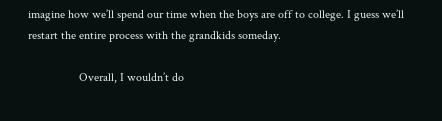imagine how we’ll spend our time when the boys are off to college. I guess we’ll restart the entire process with the grandkids someday.

                 Overall, I wouldn’t do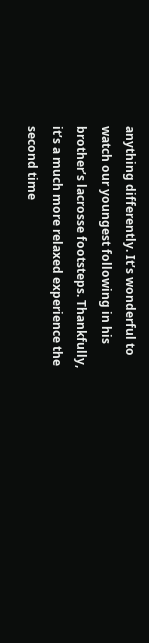anything differently. It’s wonderful to watch our youngest following in his brother’s lacrosse footsteps. Thankfully, it’s a much more relaxed experience the second time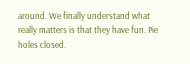around. We finally understand what really matters is that they have fun. Pie holes closed.